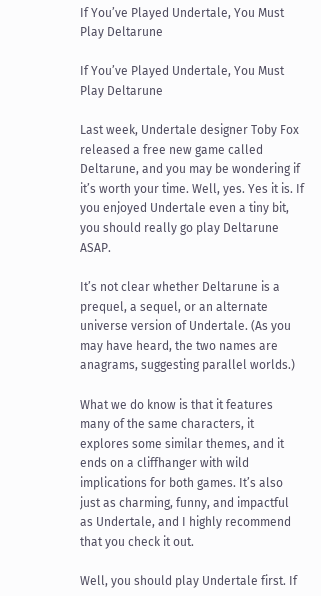If You’ve Played Undertale, You Must Play Deltarune

If You’ve Played Undertale, You Must Play Deltarune

Last week, Undertale designer Toby Fox released a free new game called Deltarune, and you may be wondering if it’s worth your time. Well, yes. Yes it is. If you enjoyed Undertale even a tiny bit, you should really go play Deltarune ASAP.

It’s not clear whether Deltarune is a prequel, a sequel, or an alternate universe version of Undertale. (As you may have heard, the two names are anagrams, suggesting parallel worlds.)

What we do know is that it features many of the same characters, it explores some similar themes, and it ends on a cliffhanger with wild implications for both games. It’s also just as charming, funny, and impactful as Undertale, and I highly recommend that you check it out.

Well, you should play Undertale first. If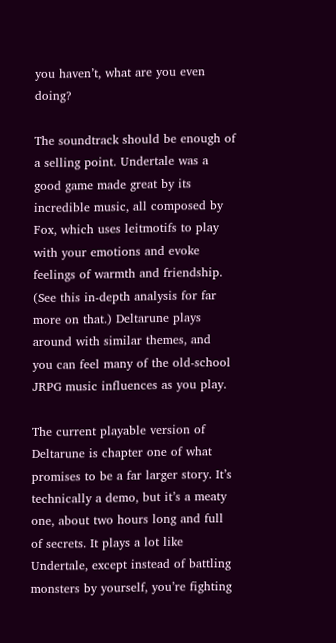you haven’t, what are you even doing?

The soundtrack should be enough of a selling point. Undertale was a good game made great by its incredible music, all composed by Fox, which uses leitmotifs to play with your emotions and evoke feelings of warmth and friendship. (See this in-depth analysis for far more on that.) Deltarune plays around with similar themes, and you can feel many of the old-school JRPG music influences as you play.

The current playable version of Deltarune is chapter one of what promises to be a far larger story. It’s technically a demo, but it’s a meaty one, about two hours long and full of secrets. It plays a lot like Undertale, except instead of battling monsters by yourself, you’re fighting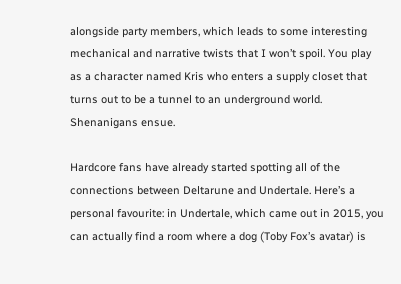alongside party members, which leads to some interesting mechanical and narrative twists that I won’t spoil. You play as a character named Kris who enters a supply closet that turns out to be a tunnel to an underground world. Shenanigans ensue.

Hardcore fans have already started spotting all of the connections between Deltarune and Undertale. Here’s a personal favourite: in Undertale, which came out in 2015, you can actually find a room where a dog (Toby Fox’s avatar) is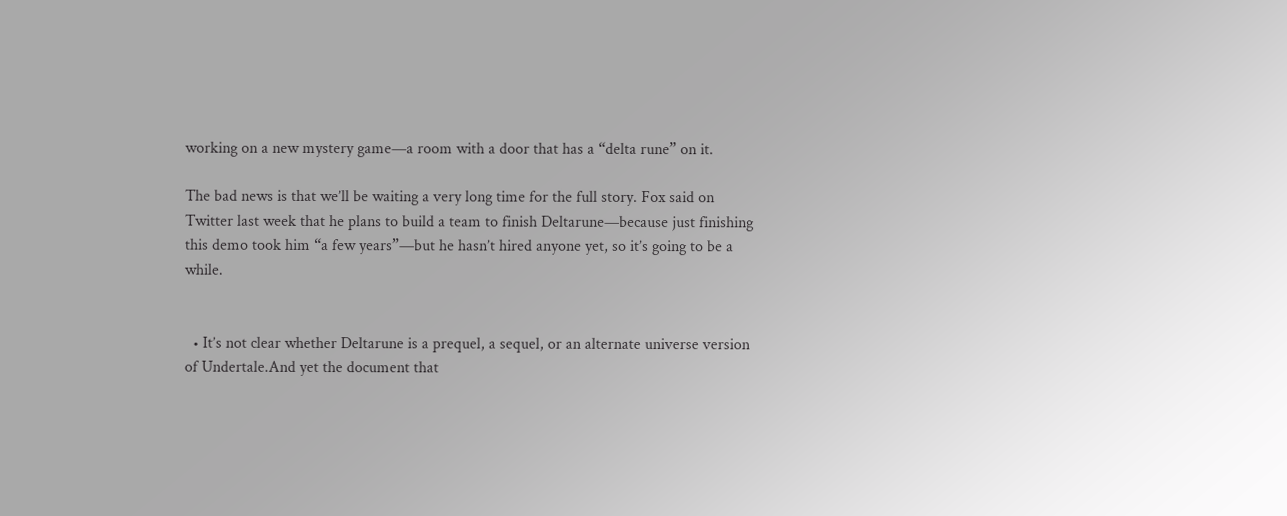working on a new mystery game—a room with a door that has a “delta rune” on it.

The bad news is that we’ll be waiting a very long time for the full story. Fox said on Twitter last week that he plans to build a team to finish Deltarune—because just finishing this demo took him “a few years”—but he hasn’t hired anyone yet, so it’s going to be a while.


  • It’s not clear whether Deltarune is a prequel, a sequel, or an alternate universe version of Undertale.And yet the document that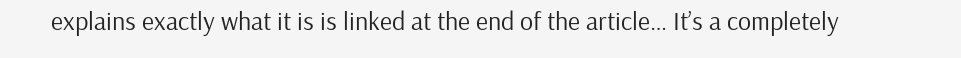explains exactly what it is is linked at the end of the article… It’s a completely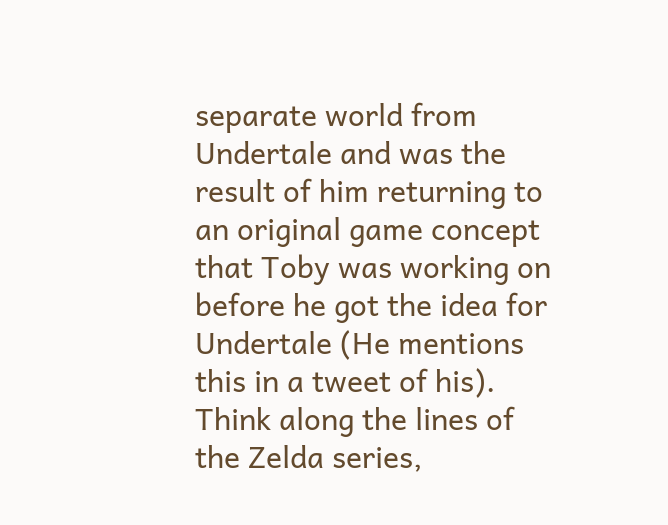separate world from Undertale and was the result of him returning to an original game concept that Toby was working on before he got the idea for Undertale (He mentions this in a tweet of his). Think along the lines of the Zelda series,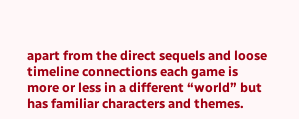apart from the direct sequels and loose timeline connections each game is more or less in a different “world” but has familiar characters and themes.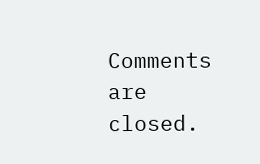Comments are closed.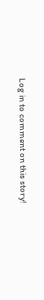Log in to comment on this story!